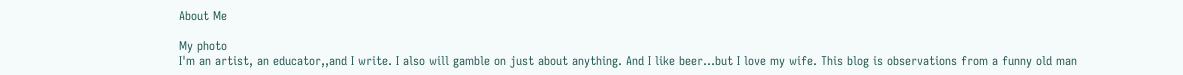About Me

My photo
I'm an artist, an educator,,and I write. I also will gamble on just about anything. And I like beer...but I love my wife. This blog is observations from a funny old man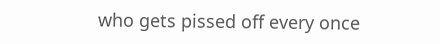who gets pissed off every once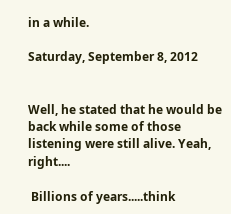in a while.

Saturday, September 8, 2012


Well, he stated that he would be back while some of those listening were still alive. Yeah, right....

 Billions of years.....think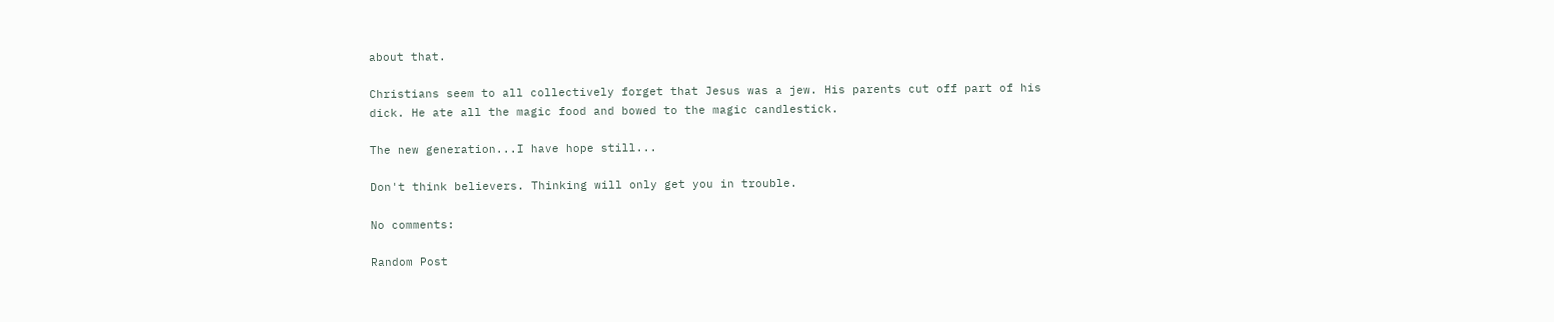about that.

Christians seem to all collectively forget that Jesus was a jew. His parents cut off part of his dick. He ate all the magic food and bowed to the magic candlestick.

The new generation...I have hope still...

Don't think believers. Thinking will only get you in trouble.

No comments:

Random Post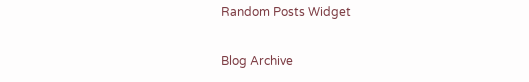Random Posts Widget

Blog Archive